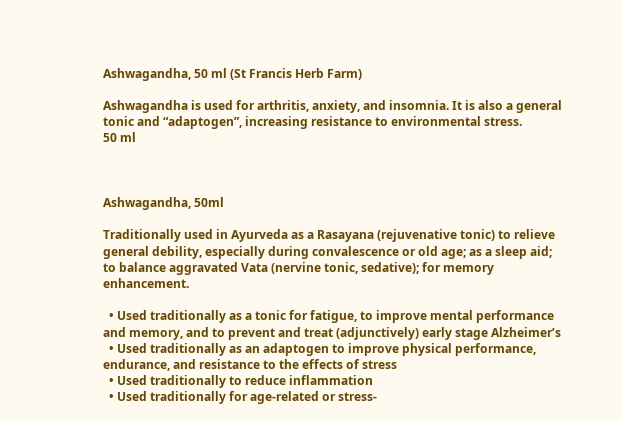Ashwagandha, 50 ml (St Francis Herb Farm)

Ashwagandha is used for arthritis, anxiety, and insomnia. It is also a general tonic and “adaptogen”, increasing resistance to environmental stress.
50 ml



Ashwagandha, 50ml

Traditionally used in Ayurveda as a Rasayana (rejuvenative tonic) to relieve general debility, especially during convalescence or old age; as a sleep aid; to balance aggravated Vata (nervine tonic, sedative); for memory enhancement.

  • Used traditionally as a tonic for fatigue, to improve mental performance and memory, and to prevent and treat (adjunctively) early stage Alzheimer’s
  • Used traditionally as an adaptogen to improve physical performance, endurance, and resistance to the effects of stress
  • Used traditionally to reduce inflammation
  • Used traditionally for age-related or stress-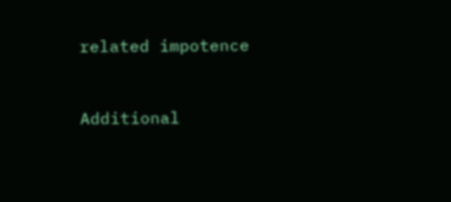related impotence


Additional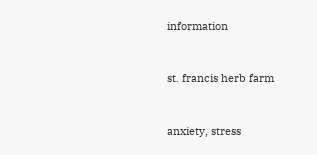information


st. francis herb farm


anxiety, stress